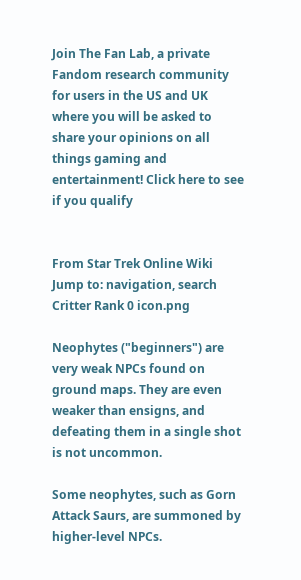Join The Fan Lab, a private Fandom research community for users in the US and UK where you will be asked to share your opinions on all things gaming and entertainment! Click here to see if you qualify


From Star Trek Online Wiki
Jump to: navigation, search
Critter Rank 0 icon.png

Neophytes ("beginners") are very weak NPCs found on ground maps. They are even weaker than ensigns, and defeating them in a single shot is not uncommon.

Some neophytes, such as Gorn Attack Saurs, are summoned by higher-level NPCs.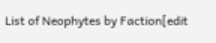List of Neophytes by Faction[edit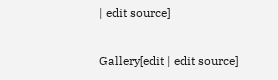| edit source]

Gallery[edit | edit source]